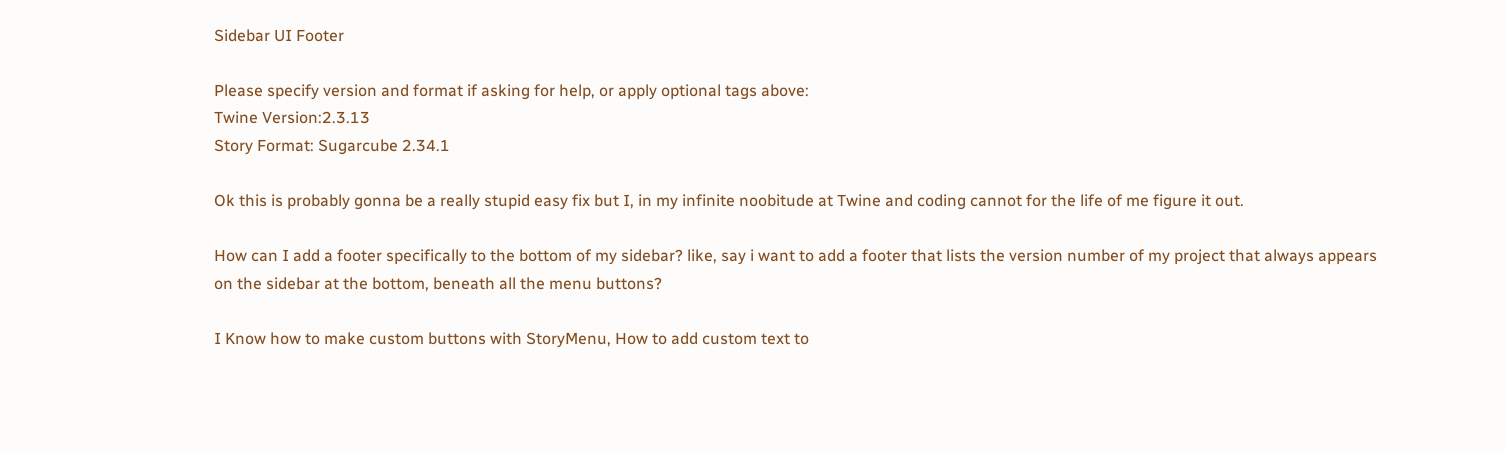Sidebar UI Footer

Please specify version and format if asking for help, or apply optional tags above:
Twine Version:2.3.13
Story Format: Sugarcube 2.34.1

Ok this is probably gonna be a really stupid easy fix but I, in my infinite noobitude at Twine and coding cannot for the life of me figure it out.

How can I add a footer specifically to the bottom of my sidebar? like, say i want to add a footer that lists the version number of my project that always appears on the sidebar at the bottom, beneath all the menu buttons?

I Know how to make custom buttons with StoryMenu, How to add custom text to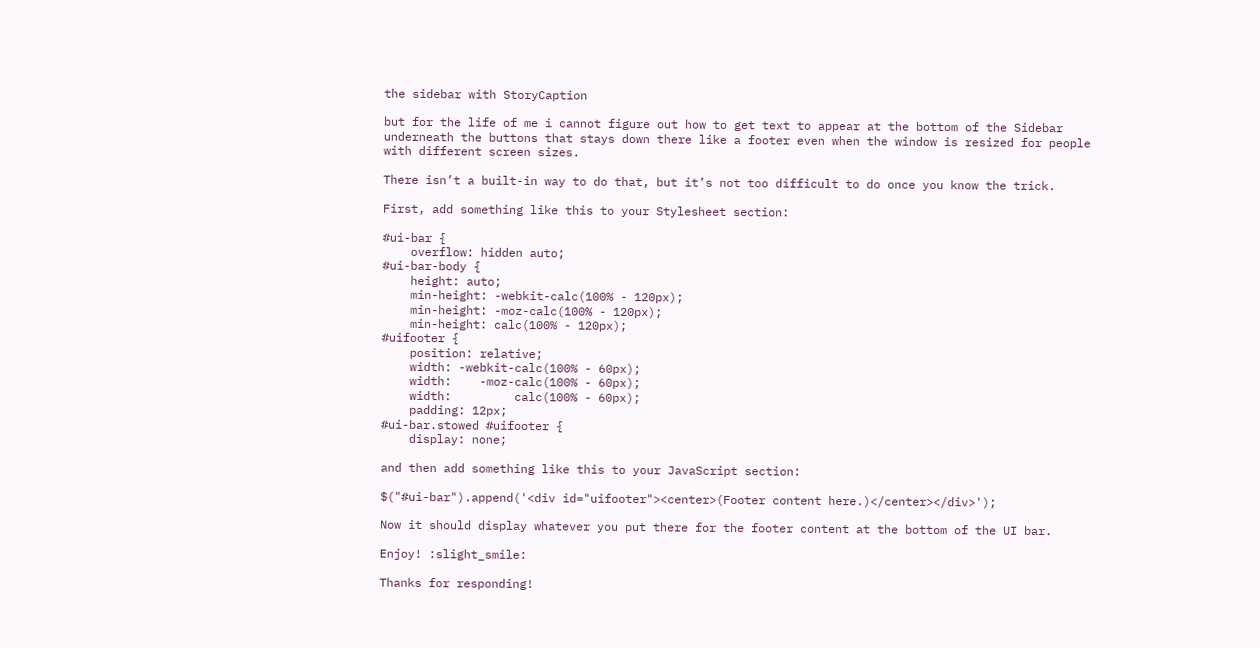the sidebar with StoryCaption

but for the life of me i cannot figure out how to get text to appear at the bottom of the Sidebar underneath the buttons that stays down there like a footer even when the window is resized for people with different screen sizes.

There isn’t a built-in way to do that, but it’s not too difficult to do once you know the trick.

First, add something like this to your Stylesheet section:

#ui-bar {
    overflow: hidden auto;
#ui-bar-body {
    height: auto;
    min-height: -webkit-calc(100% - 120px);
    min-height: -moz-calc(100% - 120px);
    min-height: calc(100% - 120px);
#uifooter {
    position: relative;
    width: -webkit-calc(100% - 60px);
    width:    -moz-calc(100% - 60px);
    width:         calc(100% - 60px);
    padding: 12px;
#ui-bar.stowed #uifooter {
    display: none;

and then add something like this to your JavaScript section:

$("#ui-bar").append('<div id="uifooter"><center>(Footer content here.)</center></div>');

Now it should display whatever you put there for the footer content at the bottom of the UI bar.

Enjoy! :slight_smile:

Thanks for responding!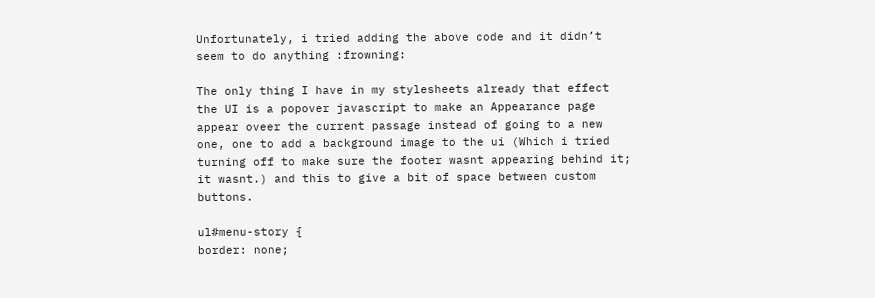Unfortunately, i tried adding the above code and it didn’t seem to do anything :frowning:

The only thing I have in my stylesheets already that effect the UI is a popover javascript to make an Appearance page appear oveer the current passage instead of going to a new one, one to add a background image to the ui (Which i tried turning off to make sure the footer wasnt appearing behind it; it wasnt.) and this to give a bit of space between custom buttons.

ul#menu-story {
border: none;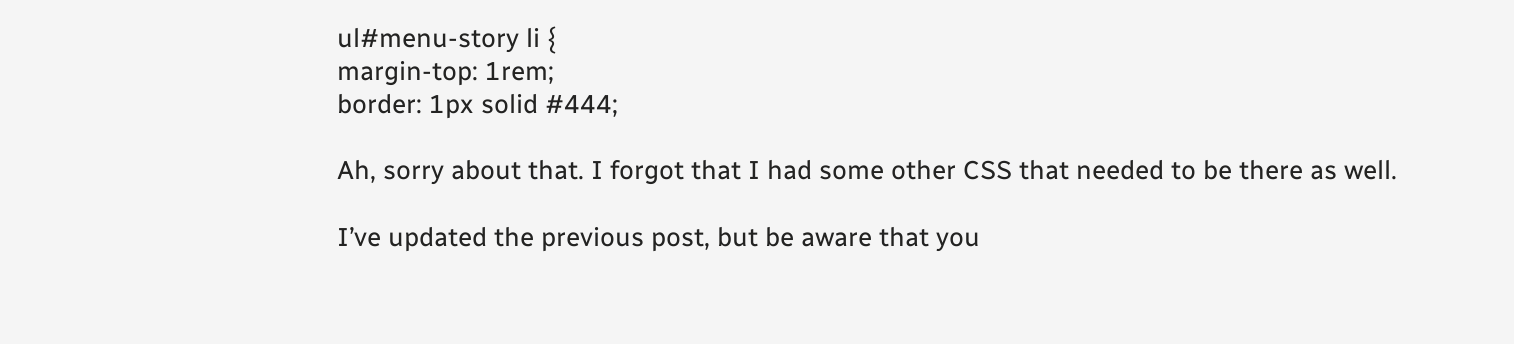ul#menu-story li {
margin-top: 1rem;
border: 1px solid #444;

Ah, sorry about that. I forgot that I had some other CSS that needed to be there as well.

I’ve updated the previous post, but be aware that you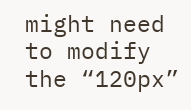might need to modify the “120px”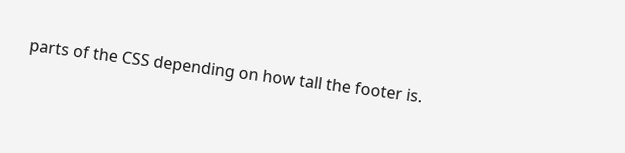parts of the CSS depending on how tall the footer is.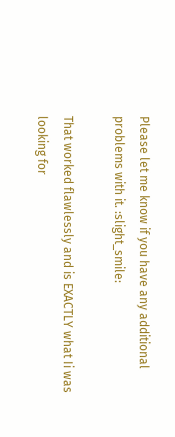Please let me know if you have any additional problems with it. :slight_smile:

That worked flawlessly and is EXACTLY what Ii was looking for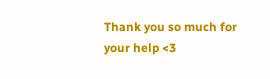Thank you so much for your help <3